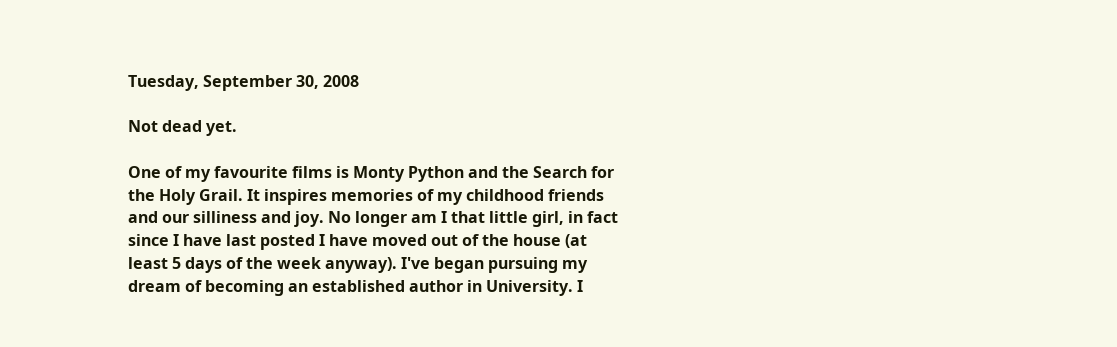Tuesday, September 30, 2008

Not dead yet.

One of my favourite films is Monty Python and the Search for the Holy Grail. It inspires memories of my childhood friends and our silliness and joy. No longer am I that little girl, in fact since I have last posted I have moved out of the house (at least 5 days of the week anyway). I've began pursuing my dream of becoming an established author in University. I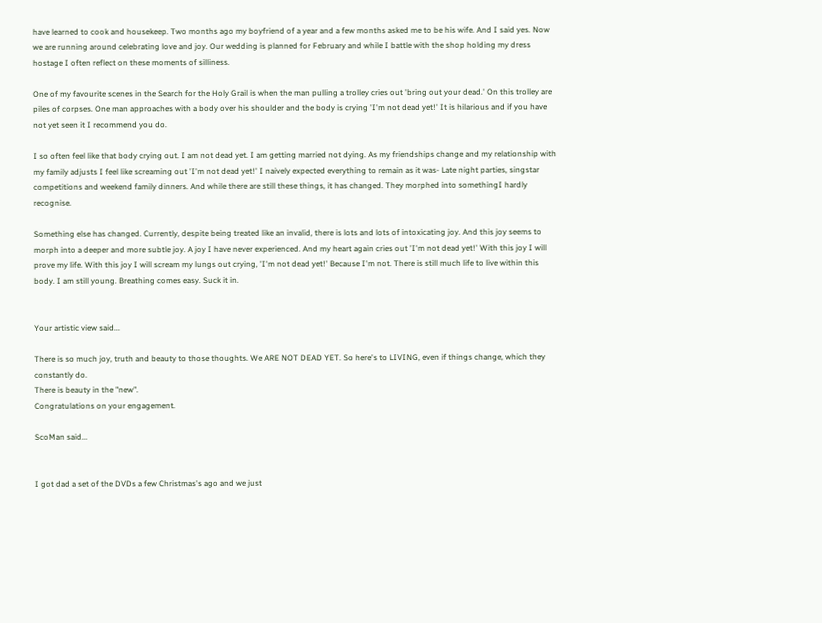have learned to cook and housekeep. Two months ago my boyfriend of a year and a few months asked me to be his wife. And I said yes. Now we are running around celebrating love and joy. Our wedding is planned for February and while I battle with the shop holding my dress hostage I often reflect on these moments of silliness.

One of my favourite scenes in the Search for the Holy Grail is when the man pulling a trolley cries out 'bring out your dead.' On this trolley are piles of corpses. One man approaches with a body over his shoulder and the body is crying 'I'm not dead yet!' It is hilarious and if you have not yet seen it I recommend you do.

I so often feel like that body crying out. I am not dead yet. I am getting married not dying. As my friendships change and my relationship with my family adjusts I feel like screaming out 'I'm not dead yet!' I naively expected everything to remain as it was- Late night parties, singstar competitions and weekend family dinners. And while there are still these things, it has changed. They morphed into somethingI hardly recognise.

Something else has changed. Currently, despite being treated like an invalid, there is lots and lots of intoxicating joy. And this joy seems to morph into a deeper and more subtle joy. A joy I have never experienced. And my heart again cries out 'I'm not dead yet!' With this joy I will prove my life. With this joy I will scream my lungs out crying, 'I'm not dead yet!' Because I'm not. There is still much life to live within this body. I am still young. Breathing comes easy. Suck it in.


Your artistic view said...

There is so much joy, truth and beauty to those thoughts. We ARE NOT DEAD YET. So here's to LIVING, even if things change, which they constantly do.
There is beauty in the "new".
Congratulations on your engagement.

ScoMan said...


I got dad a set of the DVDs a few Christmas's ago and we just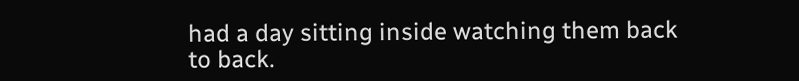had a day sitting inside watching them back to back.